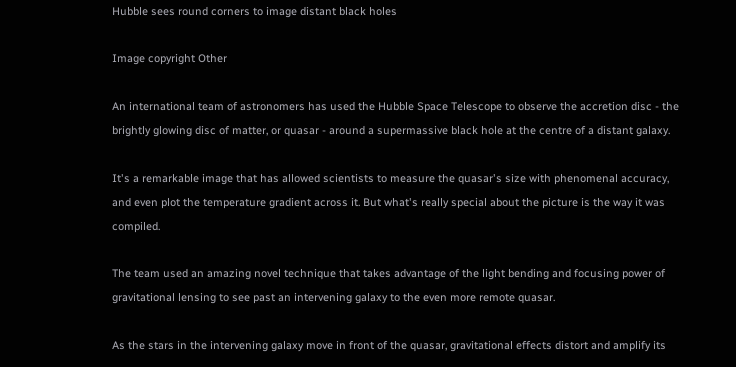Hubble sees round corners to image distant black holes

Image copyright Other

An international team of astronomers has used the Hubble Space Telescope to observe the accretion disc - the brightly glowing disc of matter, or quasar - around a supermassive black hole at the centre of a distant galaxy.

It's a remarkable image that has allowed scientists to measure the quasar's size with phenomenal accuracy, and even plot the temperature gradient across it. But what's really special about the picture is the way it was compiled.

The team used an amazing novel technique that takes advantage of the light bending and focusing power of gravitational lensing to see past an intervening galaxy to the even more remote quasar.

As the stars in the intervening galaxy move in front of the quasar, gravitational effects distort and amplify its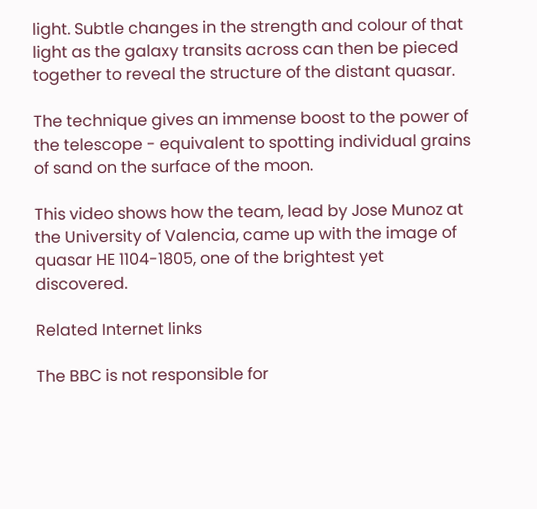light. Subtle changes in the strength and colour of that light as the galaxy transits across can then be pieced together to reveal the structure of the distant quasar.

The technique gives an immense boost to the power of the telescope - equivalent to spotting individual grains of sand on the surface of the moon.

This video shows how the team, lead by Jose Munoz at the University of Valencia, came up with the image of quasar HE 1104-1805, one of the brightest yet discovered.

Related Internet links

The BBC is not responsible for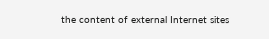the content of external Internet sites